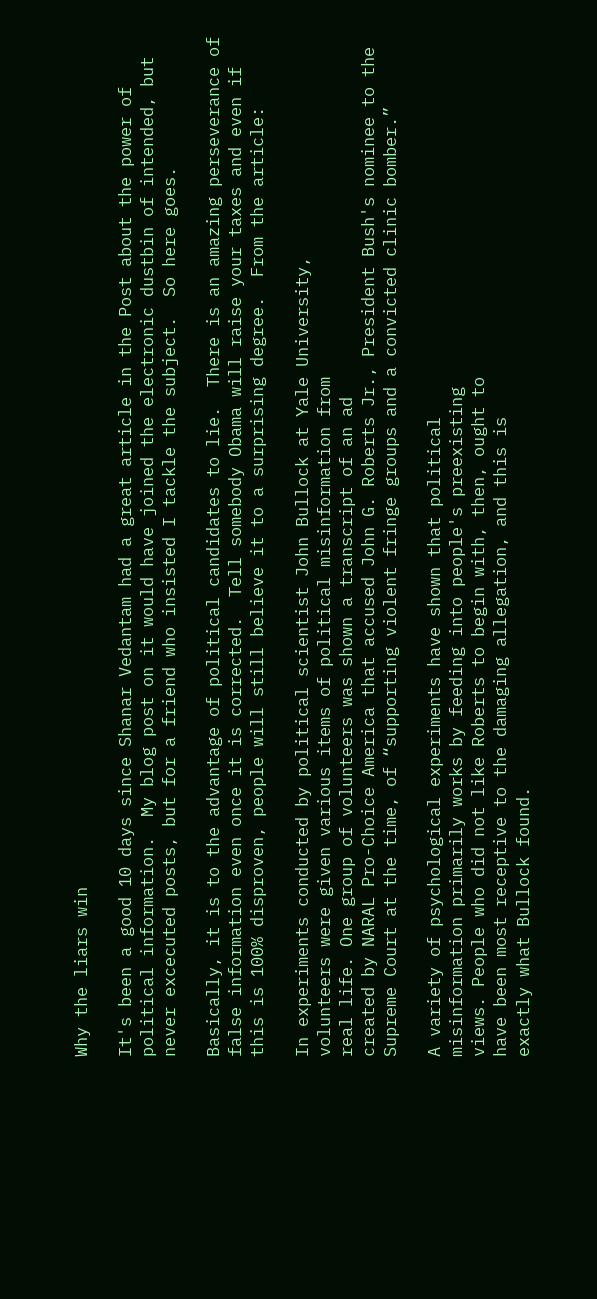Why the liars win

It's been a good 10 days since Shanar Vedantam had a great article in the Post about the power of political information.  My blog post on it would have joined the electronic dustbin of intended, but never excecuted posts, but for a friend who insisted I tackle the subject.  So here goes.

Basically, it is to the advantage of political candidates to lie.  There is an amazing perseverance of false information even once it is corrected.  Tell somebody Obama will raise your taxes and even if this is 100% disproven, people will still believe it to a surprising degree.  From the article:

In experiments conducted by political scientist John Bullock at Yale University,
volunteers were given various items of political misinformation from
real life. One group of volunteers was shown a transcript of an ad
created by NARAL Pro-Choice America that accused John G. Roberts Jr., President Bush's nominee to the Supreme Court at the time, of “supporting violent fringe groups and a convicted clinic bomber.”

A variety of psychological experiments have shown that political
misinformation primarily works by feeding into people's preexisting
views. People who did not like Roberts to begin with, then, ought to
have been most receptive to the damaging allegation, and this is
exactly what Bullock found.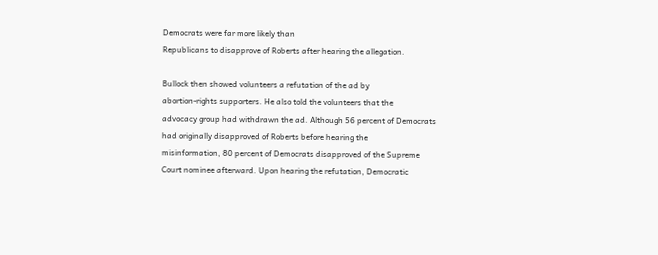Democrats were far more likely than
Republicans to disapprove of Roberts after hearing the allegation.

Bullock then showed volunteers a refutation of the ad by
abortion-rights supporters. He also told the volunteers that the
advocacy group had withdrawn the ad. Although 56 percent of Democrats
had originally disapproved of Roberts before hearing the
misinformation, 80 percent of Democrats disapproved of the Supreme
Court nominee afterward. Upon hearing the refutation, Democratic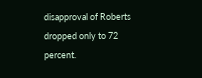disapproval of Roberts dropped only to 72 percent.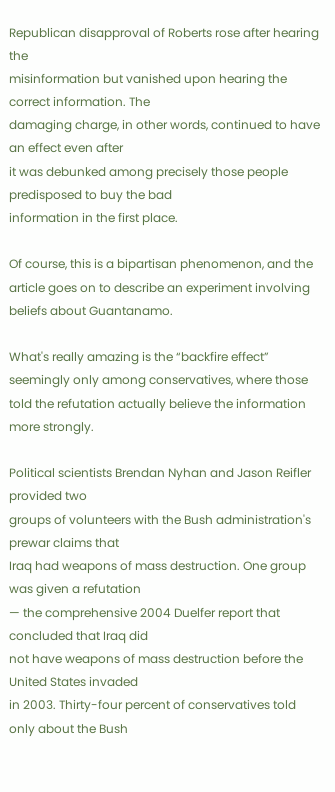Republican disapproval of Roberts rose after hearing the
misinformation but vanished upon hearing the correct information. The
damaging charge, in other words, continued to have an effect even after
it was debunked among precisely those people predisposed to buy the bad
information in the first place.

Of course, this is a bipartisan phenomenon, and the article goes on to describe an experiment involving beliefs about Guantanamo.

What's really amazing is the “backfire effect” seemingly only among conservatives, where those told the refutation actually believe the information more strongly.

Political scientists Brendan Nyhan and Jason Reifler provided two
groups of volunteers with the Bush administration's prewar claims that
Iraq had weapons of mass destruction. One group was given a refutation
— the comprehensive 2004 Duelfer report that concluded that Iraq did
not have weapons of mass destruction before the United States invaded
in 2003. Thirty-four percent of conservatives told only about the Bush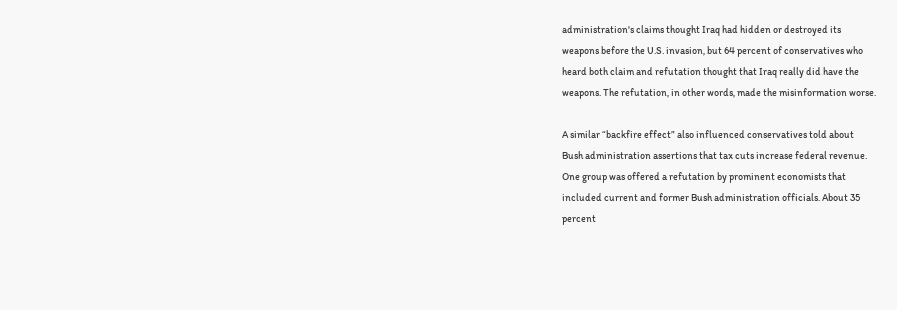administration's claims thought Iraq had hidden or destroyed its
weapons before the U.S. invasion, but 64 percent of conservatives who
heard both claim and refutation thought that Iraq really did have the
weapons. The refutation, in other words, made the misinformation worse.

A similar “backfire effect” also influenced conservatives told about
Bush administration assertions that tax cuts increase federal revenue.
One group was offered a refutation by prominent economists that
included current and former Bush administration officials. About 35
percent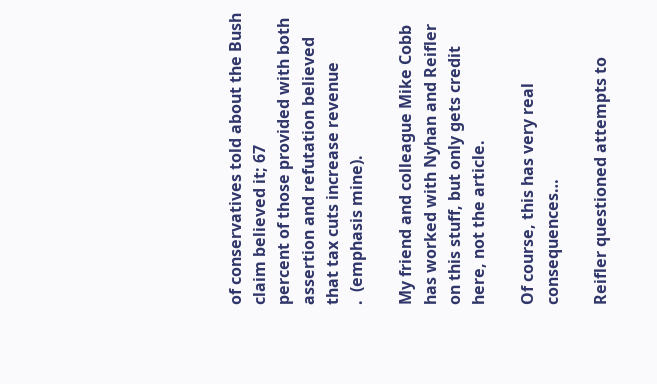of conservatives told about the Bush claim believed it; 67
percent of those provided with both assertion and refutation believed
that tax cuts increase revenue
.  (emphasis mine).

My friend and colleague Mike Cobb has worked with Nyhan and Reifler on this stuff, but only gets credit here, not the article.

Of course, this has very real consequences…

Reifler questioned attempts to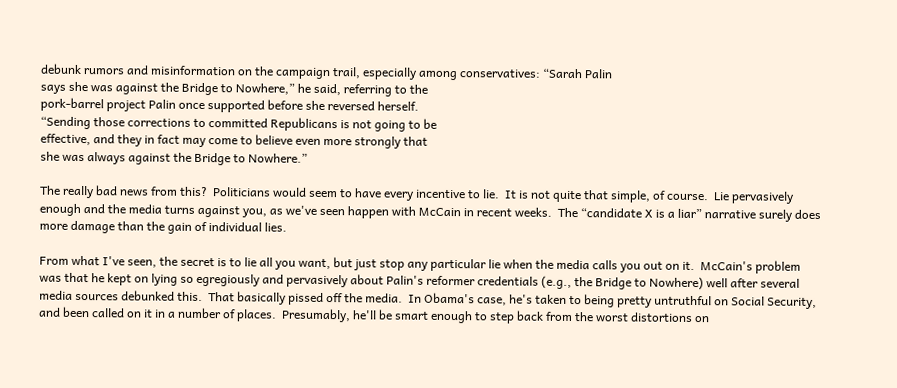debunk rumors and misinformation on the campaign trail, especially among conservatives: “Sarah Palin
says she was against the Bridge to Nowhere,” he said, referring to the
pork-barrel project Palin once supported before she reversed herself.
“Sending those corrections to committed Republicans is not going to be
effective, and they in fact may come to believe even more strongly that
she was always against the Bridge to Nowhere.”

The really bad news from this?  Politicians would seem to have every incentive to lie.  It is not quite that simple, of course.  Lie pervasively enough and the media turns against you, as we've seen happen with McCain in recent weeks.  The “candidate X is a liar” narrative surely does more damage than the gain of individual lies.

From what I've seen, the secret is to lie all you want, but just stop any particular lie when the media calls you out on it.  McCain's problem was that he kept on lying so egregiously and pervasively about Palin's reformer credentials (e.g., the Bridge to Nowhere) well after several media sources debunked this.  That basically pissed off the media.  In Obama's case, he's taken to being pretty untruthful on Social Security, and been called on it in a number of places.  Presumably, he'll be smart enough to step back from the worst distortions on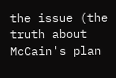the issue (the truth about McCain's plan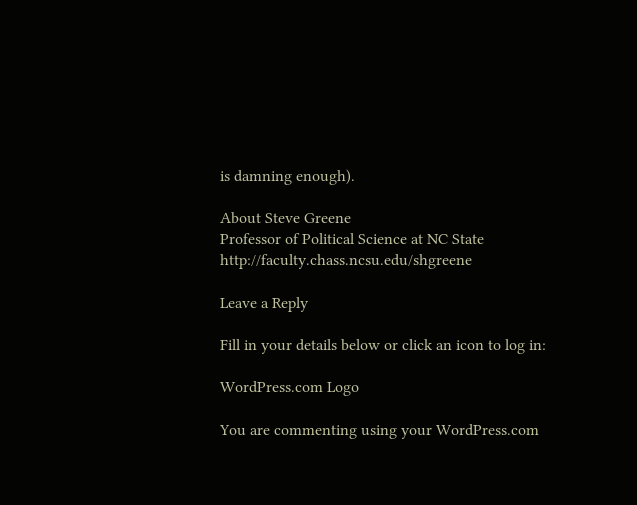is damning enough).

About Steve Greene
Professor of Political Science at NC State http://faculty.chass.ncsu.edu/shgreene

Leave a Reply

Fill in your details below or click an icon to log in:

WordPress.com Logo

You are commenting using your WordPress.com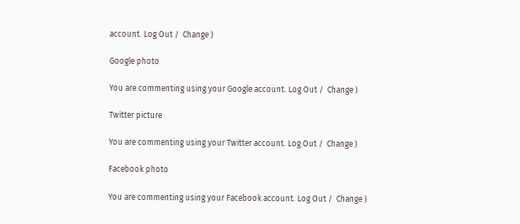account. Log Out /  Change )

Google photo

You are commenting using your Google account. Log Out /  Change )

Twitter picture

You are commenting using your Twitter account. Log Out /  Change )

Facebook photo

You are commenting using your Facebook account. Log Out /  Change )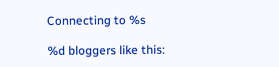Connecting to %s

%d bloggers like this: